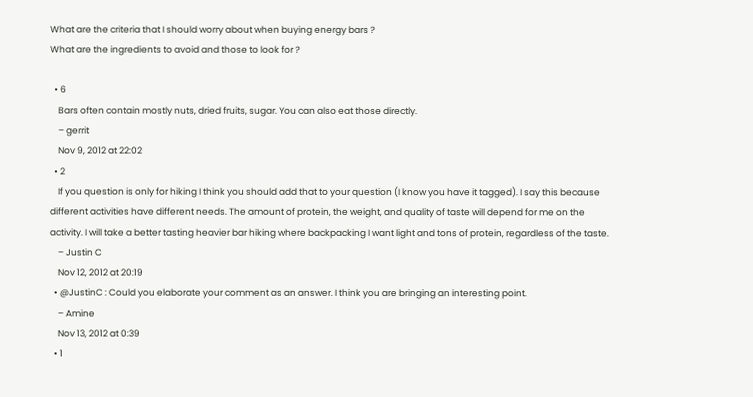What are the criteria that I should worry about when buying energy bars ?
What are the ingredients to avoid and those to look for ?

  • 6
    Bars often contain mostly nuts, dried fruits, sugar. You can also eat those directly.
    – gerrit
    Nov 9, 2012 at 22:02
  • 2
    If you question is only for hiking I think you should add that to your question (I know you have it tagged). I say this because different activities have different needs. The amount of protein, the weight, and quality of taste will depend for me on the activity. I will take a better tasting heavier bar hiking where backpacking I want light and tons of protein, regardless of the taste.
    – Justin C
    Nov 12, 2012 at 20:19
  • @JustinC : Could you elaborate your comment as an answer. I think you are bringing an interesting point.
    – Amine
    Nov 13, 2012 at 0:39
  • 1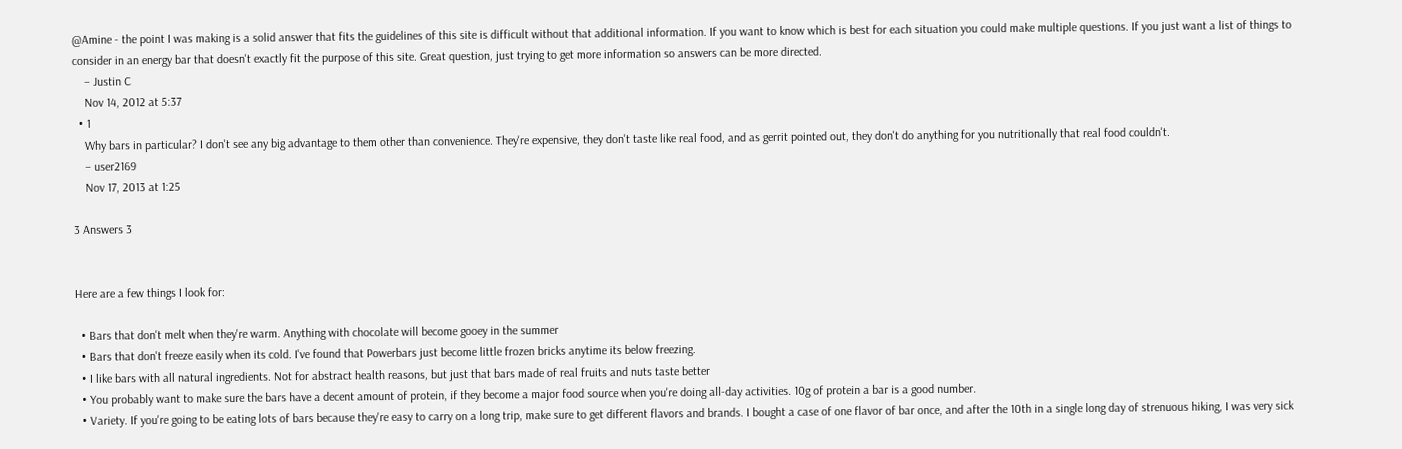@Amine - the point I was making is a solid answer that fits the guidelines of this site is difficult without that additional information. If you want to know which is best for each situation you could make multiple questions. If you just want a list of things to consider in an energy bar that doesn't exactly fit the purpose of this site. Great question, just trying to get more information so answers can be more directed.
    – Justin C
    Nov 14, 2012 at 5:37
  • 1
    Why bars in particular? I don't see any big advantage to them other than convenience. They're expensive, they don't taste like real food, and as gerrit pointed out, they don't do anything for you nutritionally that real food couldn't.
    – user2169
    Nov 17, 2013 at 1:25

3 Answers 3


Here are a few things I look for:

  • Bars that don't melt when they're warm. Anything with chocolate will become gooey in the summer
  • Bars that don't freeze easily when its cold. I've found that Powerbars just become little frozen bricks anytime its below freezing.
  • I like bars with all natural ingredients. Not for abstract health reasons, but just that bars made of real fruits and nuts taste better
  • You probably want to make sure the bars have a decent amount of protein, if they become a major food source when you're doing all-day activities. 10g of protein a bar is a good number.
  • Variety. If you're going to be eating lots of bars because they're easy to carry on a long trip, make sure to get different flavors and brands. I bought a case of one flavor of bar once, and after the 10th in a single long day of strenuous hiking, I was very sick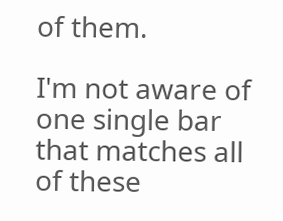of them.

I'm not aware of one single bar that matches all of these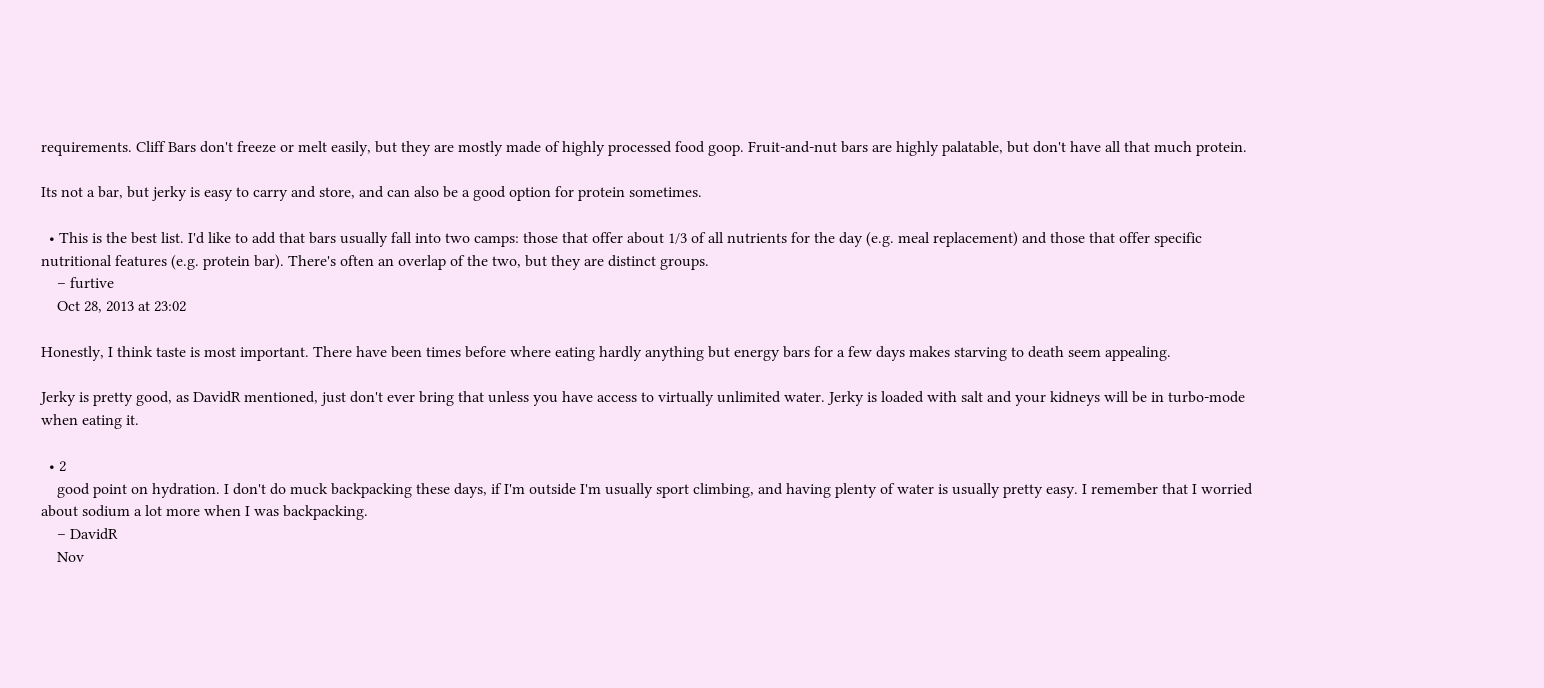requirements. Cliff Bars don't freeze or melt easily, but they are mostly made of highly processed food goop. Fruit-and-nut bars are highly palatable, but don't have all that much protein.

Its not a bar, but jerky is easy to carry and store, and can also be a good option for protein sometimes.

  • This is the best list. I'd like to add that bars usually fall into two camps: those that offer about 1/3 of all nutrients for the day (e.g. meal replacement) and those that offer specific nutritional features (e.g. protein bar). There's often an overlap of the two, but they are distinct groups.
    – furtive
    Oct 28, 2013 at 23:02

Honestly, I think taste is most important. There have been times before where eating hardly anything but energy bars for a few days makes starving to death seem appealing.

Jerky is pretty good, as DavidR mentioned, just don't ever bring that unless you have access to virtually unlimited water. Jerky is loaded with salt and your kidneys will be in turbo-mode when eating it.

  • 2
    good point on hydration. I don't do muck backpacking these days, if I'm outside I'm usually sport climbing, and having plenty of water is usually pretty easy. I remember that I worried about sodium a lot more when I was backpacking.
    – DavidR
    Nov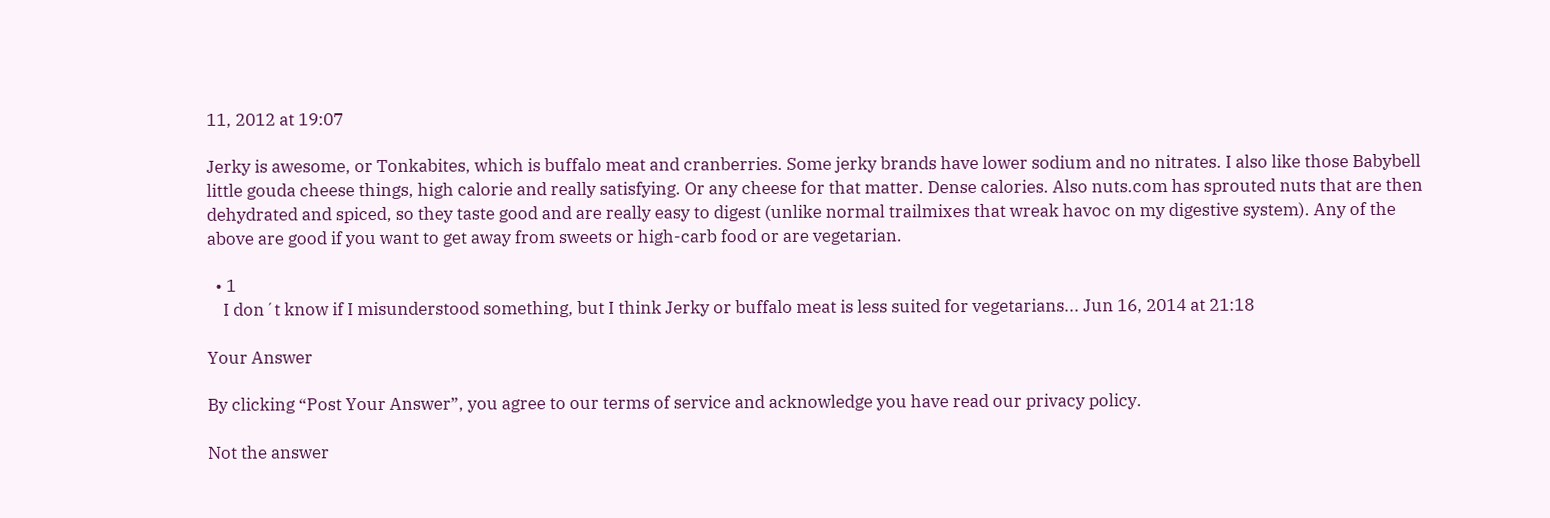11, 2012 at 19:07

Jerky is awesome, or Tonkabites, which is buffalo meat and cranberries. Some jerky brands have lower sodium and no nitrates. I also like those Babybell little gouda cheese things, high calorie and really satisfying. Or any cheese for that matter. Dense calories. Also nuts.com has sprouted nuts that are then dehydrated and spiced, so they taste good and are really easy to digest (unlike normal trailmixes that wreak havoc on my digestive system). Any of the above are good if you want to get away from sweets or high-carb food or are vegetarian.

  • 1
    I don´t know if I misunderstood something, but I think Jerky or buffalo meat is less suited for vegetarians... Jun 16, 2014 at 21:18

Your Answer

By clicking “Post Your Answer”, you agree to our terms of service and acknowledge you have read our privacy policy.

Not the answer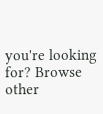you're looking for? Browse other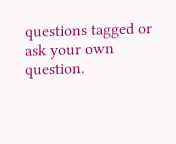questions tagged or ask your own question.